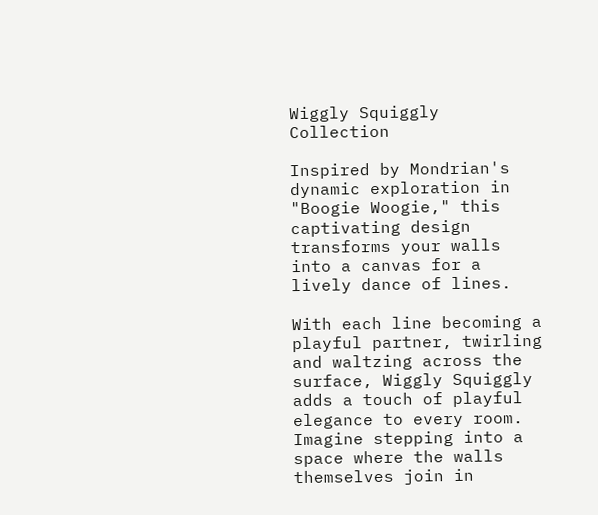Wiggly Squiggly Collection

Inspired by Mondrian's dynamic exploration in "Boogie Woogie," this captivating design transforms your walls into a canvas for a lively dance of lines.

With each line becoming a playful partner, twirling and waltzing across the surface, Wiggly Squiggly adds a touch of playful elegance to every room. Imagine stepping into a space where the walls themselves join in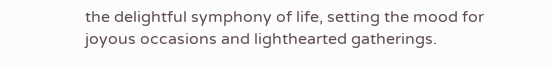the delightful symphony of life, setting the mood for joyous occasions and lighthearted gatherings.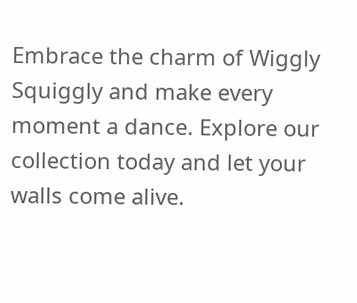Embrace the charm of Wiggly Squiggly and make every moment a dance. Explore our collection today and let your walls come alive.